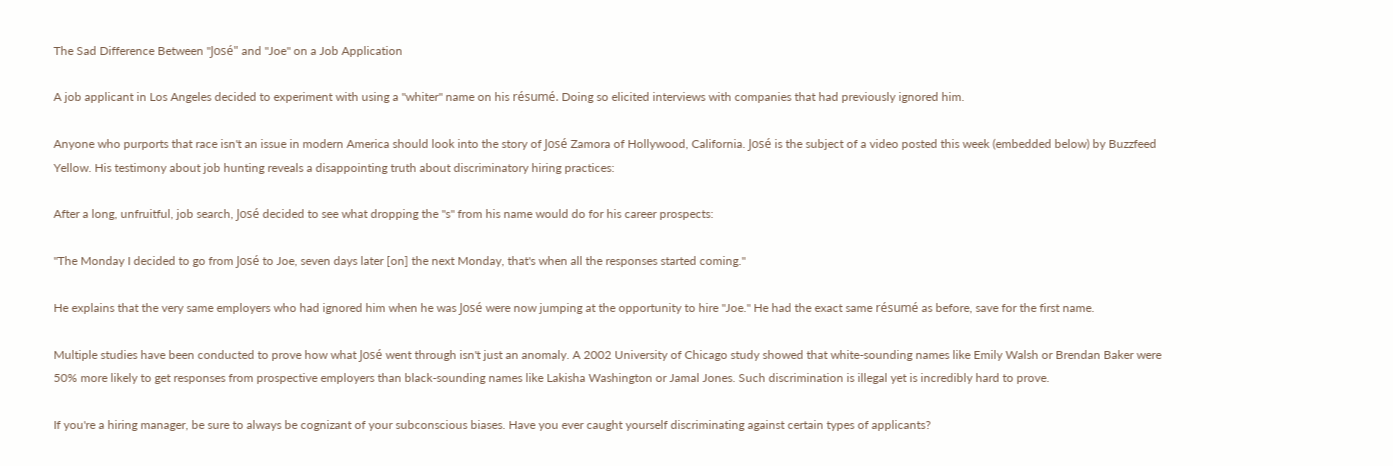The Sad Difference Between "José" and "Joe" on a Job Application

A job applicant in Los Angeles decided to experiment with using a "whiter" name on his résumé. Doing so elicited interviews with companies that had previously ignored him.

Anyone who purports that race isn't an issue in modern America should look into the story of José Zamora of Hollywood, California. José is the subject of a video posted this week (embedded below) by Buzzfeed Yellow. His testimony about job hunting reveals a disappointing truth about discriminatory hiring practices:

After a long, unfruitful, job search, José decided to see what dropping the "s" from his name would do for his career prospects:

"The Monday I decided to go from José to Joe, seven days later [on] the next Monday, that's when all the responses started coming."

He explains that the very same employers who had ignored him when he was José were now jumping at the opportunity to hire "Joe." He had the exact same résumé as before, save for the first name.

Multiple studies have been conducted to prove how what José went through isn't just an anomaly. A 2002 University of Chicago study showed that white-sounding names like Emily Walsh or Brendan Baker were 50% more likely to get responses from prospective employers than black-sounding names like Lakisha Washington or Jamal Jones. Such discrimination is illegal yet is incredibly hard to prove.

If you're a hiring manager, be sure to always be cognizant of your subconscious biases. Have you ever caught yourself discriminating against certain types of applicants?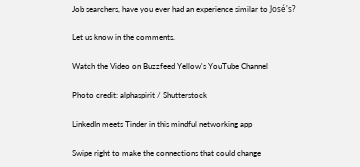Job searchers, have you ever had an experience similar to José's?

Let us know in the comments.

Watch the Video on Buzzfeed Yellow's YouTube Channel

Photo credit: alphaspirit / Shutterstock

LinkedIn meets Tinder in this mindful networking app

Swipe right to make the connections that could change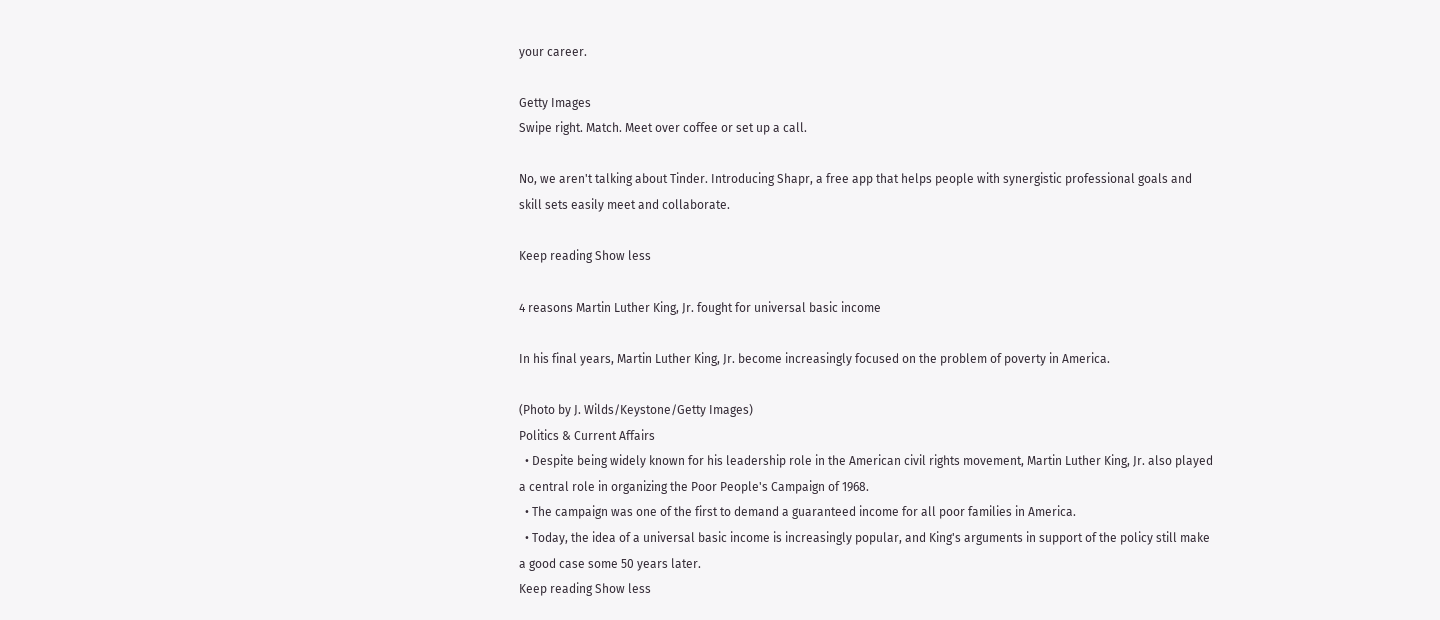your career.

Getty Images
Swipe right. Match. Meet over coffee or set up a call.

No, we aren't talking about Tinder. Introducing Shapr, a free app that helps people with synergistic professional goals and skill sets easily meet and collaborate.

Keep reading Show less

4 reasons Martin Luther King, Jr. fought for universal basic income

In his final years, Martin Luther King, Jr. become increasingly focused on the problem of poverty in America.

(Photo by J. Wilds/Keystone/Getty Images)
Politics & Current Affairs
  • Despite being widely known for his leadership role in the American civil rights movement, Martin Luther King, Jr. also played a central role in organizing the Poor People's Campaign of 1968.
  • The campaign was one of the first to demand a guaranteed income for all poor families in America.
  • Today, the idea of a universal basic income is increasingly popular, and King's arguments in support of the policy still make a good case some 50 years later.
Keep reading Show less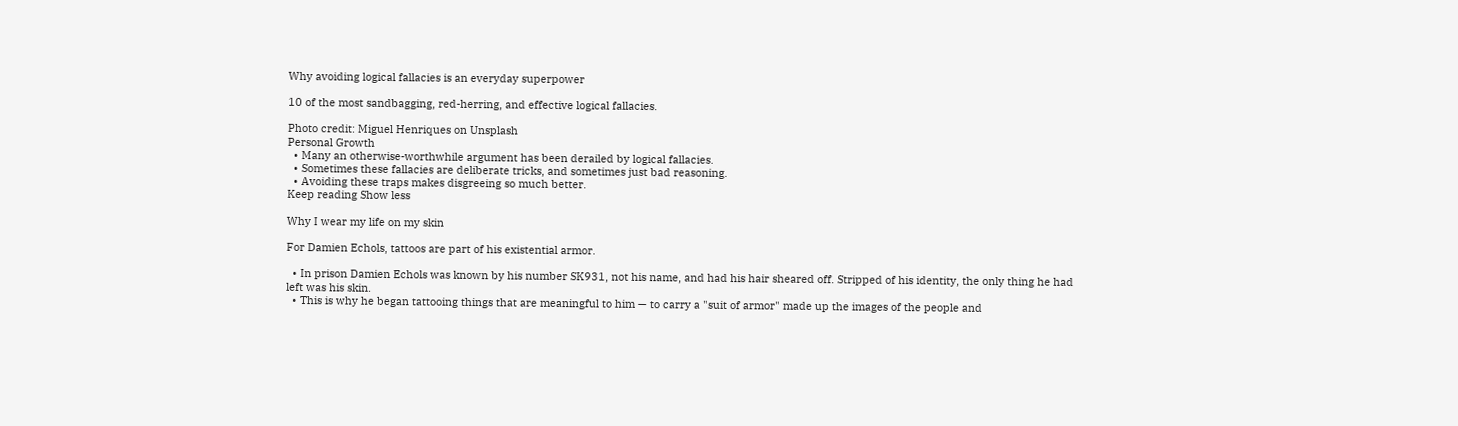Why avoiding logical fallacies is an everyday superpower

10 of the most sandbagging, red-herring, and effective logical fallacies.

Photo credit: Miguel Henriques on Unsplash
Personal Growth
  • Many an otherwise-worthwhile argument has been derailed by logical fallacies.
  • Sometimes these fallacies are deliberate tricks, and sometimes just bad reasoning.
  • Avoiding these traps makes disgreeing so much better.
Keep reading Show less

Why I wear my life on my skin

For Damien Echols, tattoos are part of his existential armor.

  • In prison Damien Echols was known by his number SK931, not his name, and had his hair sheared off. Stripped of his identity, the only thing he had left was his skin.
  • This is why he began tattooing things that are meaningful to him — to carry a "suit of armor" made up the images of the people and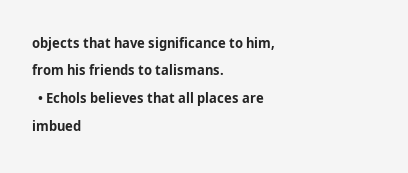objects that have significance to him, from his friends to talismans.
  • Echols believes that all places are imbued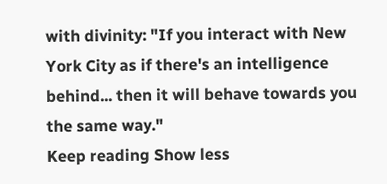with divinity: "If you interact with New York City as if there's an intelligence behind... then it will behave towards you the same way."
Keep reading Show less